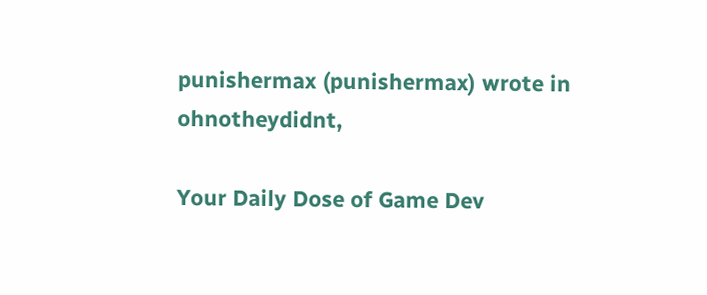punishermax (punishermax) wrote in ohnotheydidnt,

Your Daily Dose of Game Dev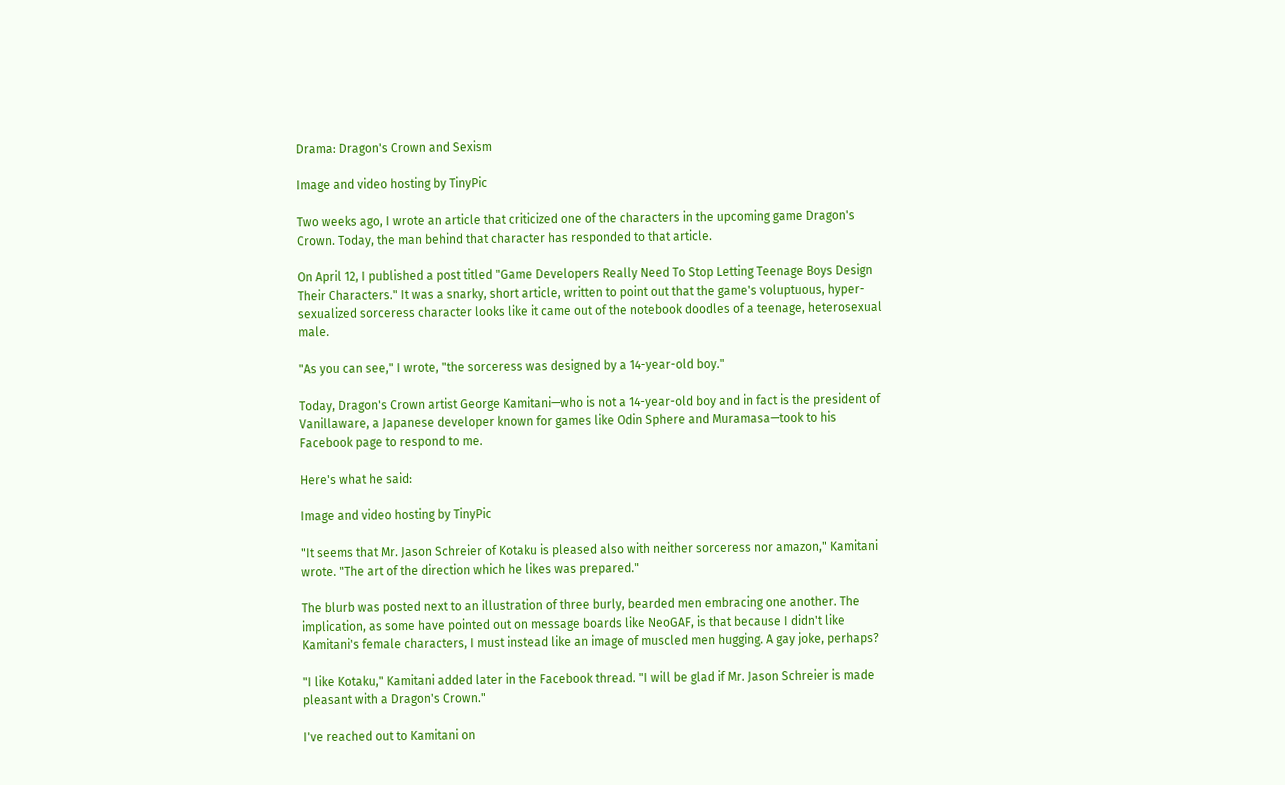Drama: Dragon's Crown and Sexism

Image and video hosting by TinyPic

Two weeks ago, I wrote an article that criticized one of the characters in the upcoming game Dragon's Crown. Today, the man behind that character has responded to that article.

On April 12, I published a post titled "Game Developers Really Need To Stop Letting Teenage Boys Design Their Characters." It was a snarky, short article, written to point out that the game's voluptuous, hyper-sexualized sorceress character looks like it came out of the notebook doodles of a teenage, heterosexual male.

"As you can see," I wrote, "the sorceress was designed by a 14-year-old boy."

Today, Dragon's Crown artist George Kamitani—who is not a 14-year-old boy and in fact is the president of Vanillaware, a Japanese developer known for games like Odin Sphere and Muramasa—took to his Facebook page to respond to me.

Here's what he said:

Image and video hosting by TinyPic

"It seems that Mr. Jason Schreier of Kotaku is pleased also with neither sorceress nor amazon," Kamitani wrote. "The art of the direction which he likes was prepared."

The blurb was posted next to an illustration of three burly, bearded men embracing one another. The implication, as some have pointed out on message boards like NeoGAF, is that because I didn't like Kamitani's female characters, I must instead like an image of muscled men hugging. A gay joke, perhaps?

"I like Kotaku," Kamitani added later in the Facebook thread. "I will be glad if Mr. Jason Schreier is made pleasant with a Dragon's Crown."

I've reached out to Kamitani on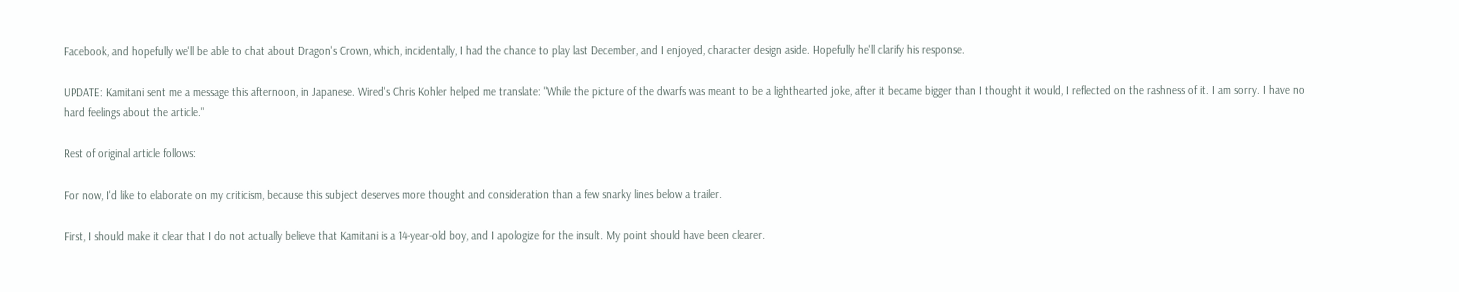Facebook, and hopefully we'll be able to chat about Dragon's Crown, which, incidentally, I had the chance to play last December, and I enjoyed, character design aside. Hopefully he'll clarify his response.

UPDATE: Kamitani sent me a message this afternoon, in Japanese. Wired's Chris Kohler helped me translate: "While the picture of the dwarfs was meant to be a lighthearted joke, after it became bigger than I thought it would, I reflected on the rashness of it. I am sorry. I have no hard feelings about the article."

Rest of original article follows:

For now, I'd like to elaborate on my criticism, because this subject deserves more thought and consideration than a few snarky lines below a trailer.

First, I should make it clear that I do not actually believe that Kamitani is a 14-year-old boy, and I apologize for the insult. My point should have been clearer.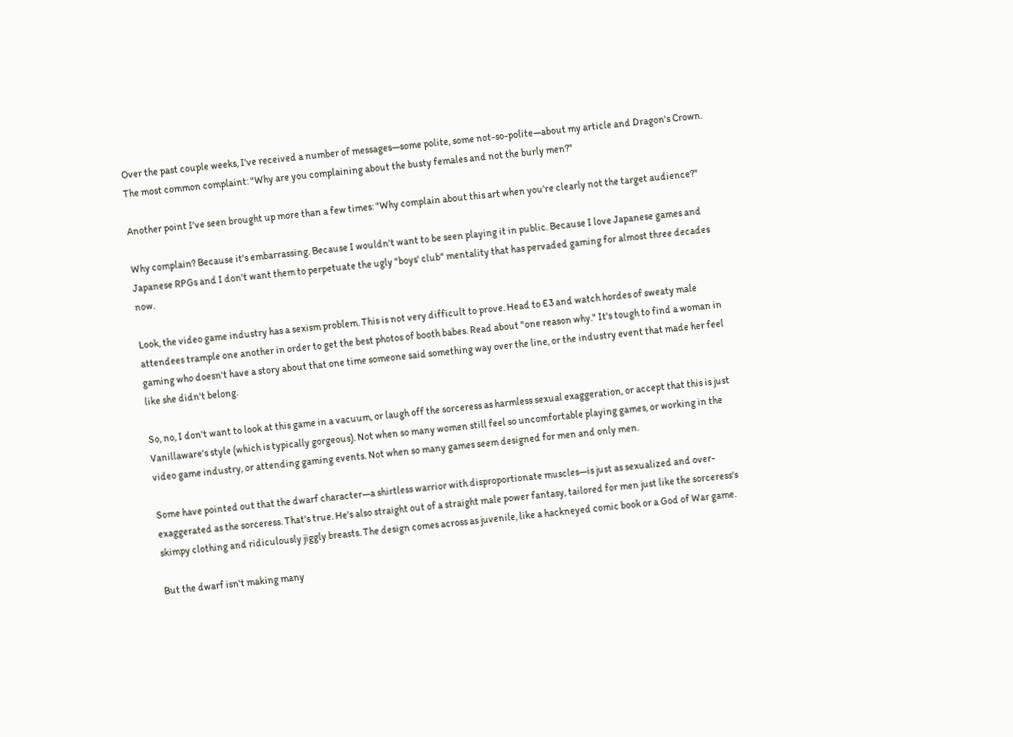Over the past couple weeks, I've received a number of messages—some polite, some not-so-polite—about my article and Dragon's Crown. The most common complaint: "Why are you complaining about the busty females and not the burly men?"

Another point I've seen brought up more than a few times: "Why complain about this art when you're clearly not the target audience?"

Why complain? Because it's embarrassing. Because I wouldn't want to be seen playing it in public. Because I love Japanese games and Japanese RPGs and I don't want them to perpetuate the ugly "boys' club" mentality that has pervaded gaming for almost three decades now.

Look, the video game industry has a sexism problem. This is not very difficult to prove. Head to E3 and watch hordes of sweaty male attendees trample one another in order to get the best photos of booth babes. Read about "one reason why." It's tough to find a woman in gaming who doesn't have a story about that one time someone said something way over the line, or the industry event that made her feel like she didn't belong.

So, no, I don't want to look at this game in a vacuum, or laugh off the sorceress as harmless sexual exaggeration, or accept that this is just Vanillaware's style (which is typically gorgeous). Not when so many women still feel so uncomfortable playing games, or working in the video game industry, or attending gaming events. Not when so many games seem designed for men and only men.

Some have pointed out that the dwarf character—a shirtless warrior with disproportionate muscles—is just as sexualized and over-exaggerated as the sorceress. That's true. He's also straight out of a straight male power fantasy, tailored for men just like the sorceress's skimpy clothing and ridiculously jiggly breasts. The design comes across as juvenile, like a hackneyed comic book or a God of War game.

But the dwarf isn't making many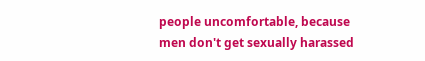people uncomfortable, because men don't get sexually harassed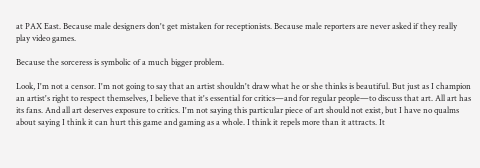at PAX East. Because male designers don't get mistaken for receptionists. Because male reporters are never asked if they really play video games.

Because the sorceress is symbolic of a much bigger problem.

Look, I'm not a censor. I'm not going to say that an artist shouldn't draw what he or she thinks is beautiful. But just as I champion an artist's right to respect themselves, I believe that it's essential for critics—and for regular people—to discuss that art. All art has its fans. And all art deserves exposure to critics. I'm not saying this particular piece of art should not exist, but I have no qualms about saying I think it can hurt this game and gaming as a whole. I think it repels more than it attracts. It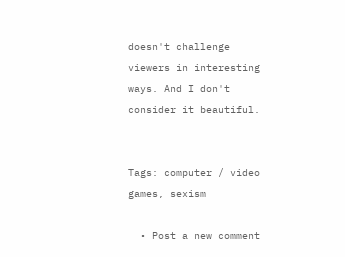doesn't challenge viewers in interesting ways. And I don't consider it beautiful.


Tags: computer / video games, sexism

  • Post a new comment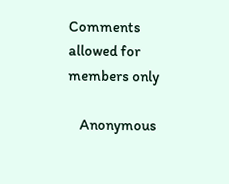Comments allowed for members only

    Anonymous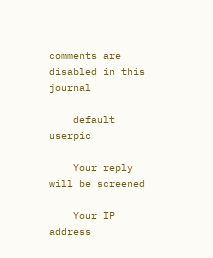comments are disabled in this journal

    default userpic

    Your reply will be screened

    Your IP address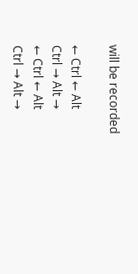will be recorded

← Ctrl ← Alt
Ctrl → Alt →
← Ctrl ← Alt
Ctrl → Alt →